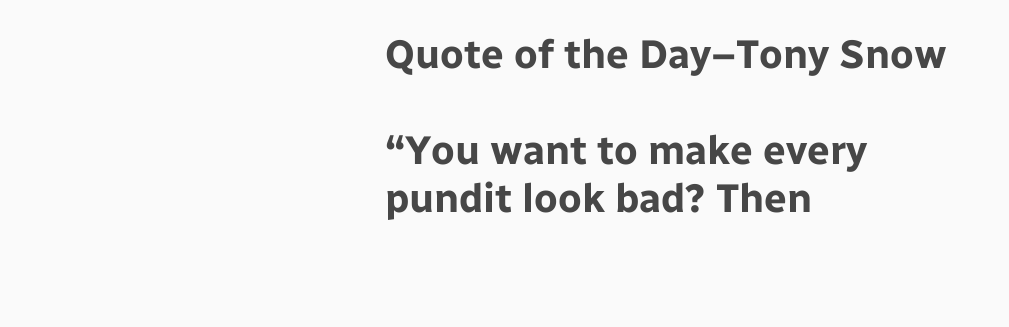Quote of the Day–Tony Snow

“You want to make every pundit look bad? Then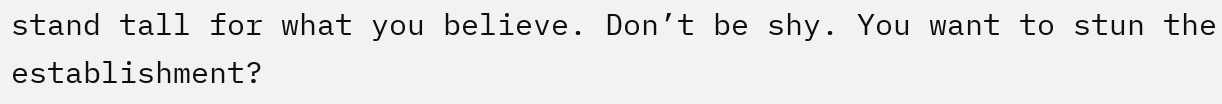stand tall for what you believe. Don’t be shy. You want to stun the establishment?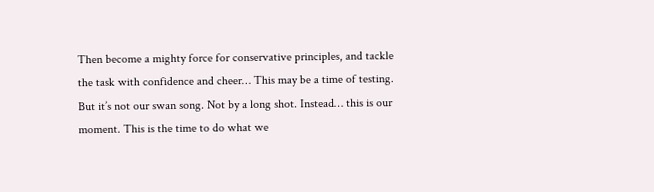Then become a mighty force for conservative principles, and tackle the task with confidence and cheer… This may be a time of testing. But it’s not our swan song. Not by a long shot. Instead… this is our moment. This is the time to do what we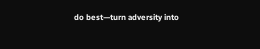do best—turn adversity into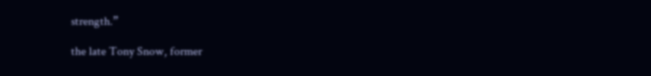strength.”

the late Tony Snow, former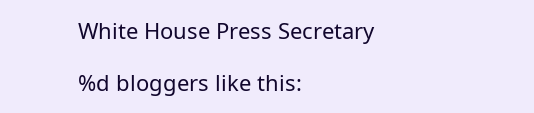White House Press Secretary

%d bloggers like this: